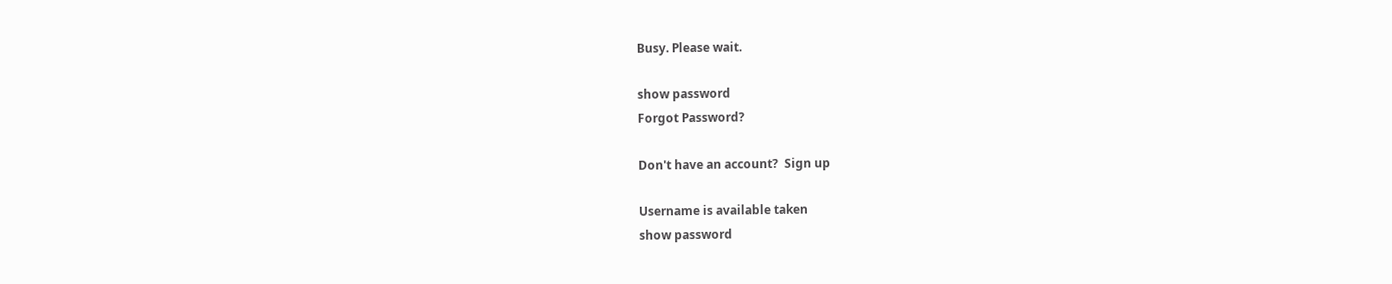Busy. Please wait.

show password
Forgot Password?

Don't have an account?  Sign up

Username is available taken
show password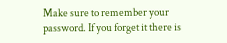Make sure to remember your password. If you forget it there is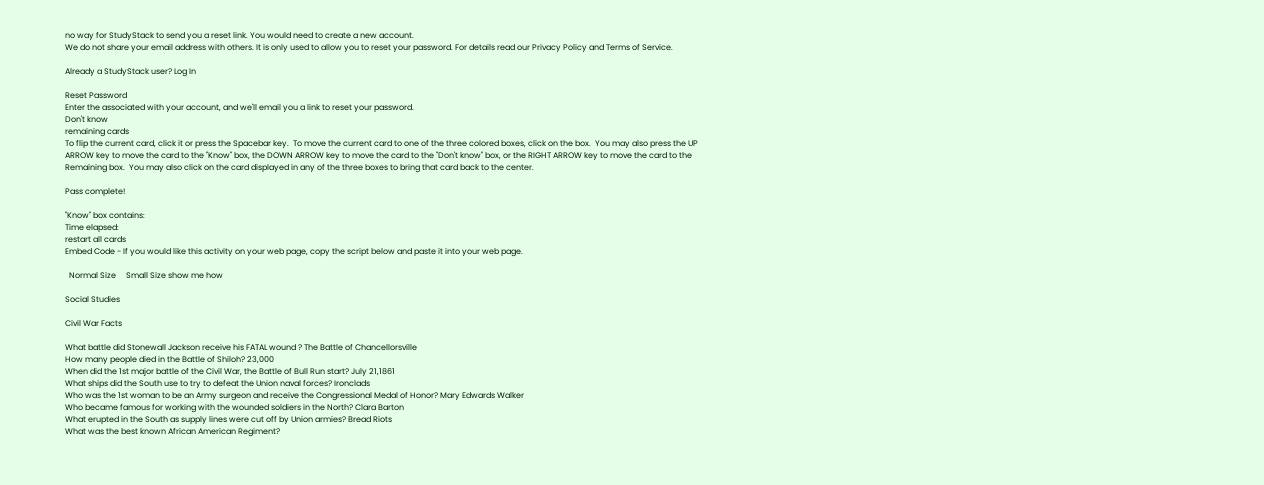no way for StudyStack to send you a reset link. You would need to create a new account.
We do not share your email address with others. It is only used to allow you to reset your password. For details read our Privacy Policy and Terms of Service.

Already a StudyStack user? Log In

Reset Password
Enter the associated with your account, and we'll email you a link to reset your password.
Don't know
remaining cards
To flip the current card, click it or press the Spacebar key.  To move the current card to one of the three colored boxes, click on the box.  You may also press the UP ARROW key to move the card to the "Know" box, the DOWN ARROW key to move the card to the "Don't know" box, or the RIGHT ARROW key to move the card to the Remaining box.  You may also click on the card displayed in any of the three boxes to bring that card back to the center.

Pass complete!

"Know" box contains:
Time elapsed:
restart all cards
Embed Code - If you would like this activity on your web page, copy the script below and paste it into your web page.

  Normal Size     Small Size show me how

Social Studies

Civil War Facts

What battle did Stonewall Jackson receive his FATAL wound ? The Battle of Chancellorsville
How many people died in the Battle of Shiloh? 23,000
When did the 1st major battle of the Civil War, the Battle of Bull Run start? July 21,1861
What ships did the South use to try to defeat the Union naval forces? Ironclads
Who was the 1st woman to be an Army surgeon and receive the Congressional Medal of Honor? Mary Edwards Walker
Who became famous for working with the wounded soldiers in the North? Clara Barton
What erupted in the South as supply lines were cut off by Union armies? Bread Riots
What was the best known African American Regiment?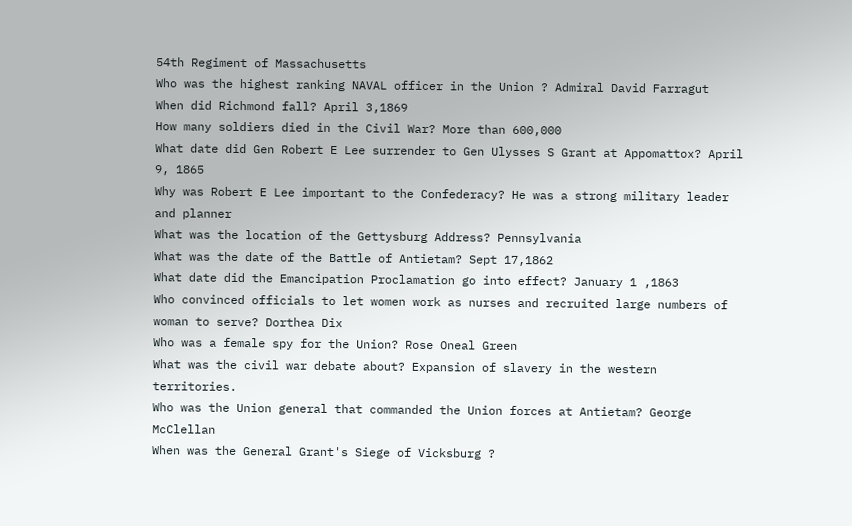54th Regiment of Massachusetts
Who was the highest ranking NAVAL officer in the Union ? Admiral David Farragut
When did Richmond fall? April 3,1869
How many soldiers died in the Civil War? More than 600,000
What date did Gen Robert E Lee surrender to Gen Ulysses S Grant at Appomattox? April 9, 1865
Why was Robert E Lee important to the Confederacy? He was a strong military leader and planner
What was the location of the Gettysburg Address? Pennsylvania
What was the date of the Battle of Antietam? Sept 17,1862
What date did the Emancipation Proclamation go into effect? January 1 ,1863
Who convinced officials to let women work as nurses and recruited large numbers of woman to serve? Dorthea Dix
Who was a female spy for the Union? Rose Oneal Green
What was the civil war debate about? Expansion of slavery in the western territories.
Who was the Union general that commanded the Union forces at Antietam? George McClellan
When was the General Grant's Siege of Vicksburg ?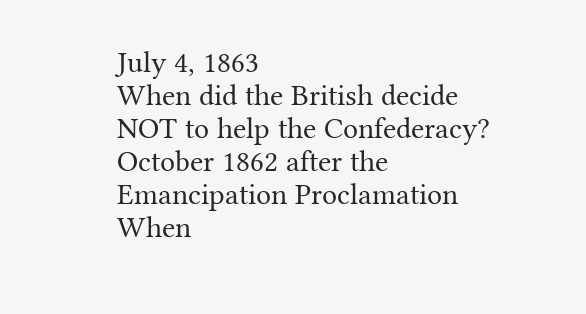July 4, 1863
When did the British decide NOT to help the Confederacy? October 1862 after the Emancipation Proclamation
When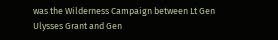was the Wilderness Campaign between Lt Gen Ulysses Grant and Gen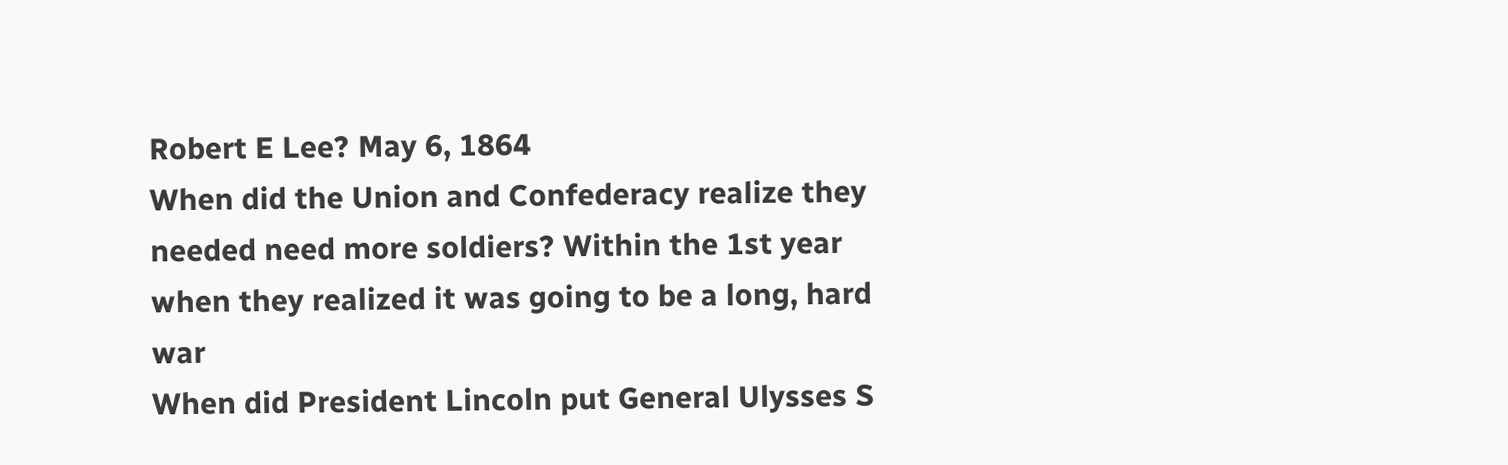Robert E Lee? May 6, 1864
When did the Union and Confederacy realize they needed need more soldiers? Within the 1st year when they realized it was going to be a long, hard war
When did President Lincoln put General Ulysses S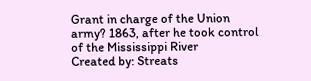Grant in charge of the Union army? 1863, after he took control of the Mississippi River
Created by: Streats